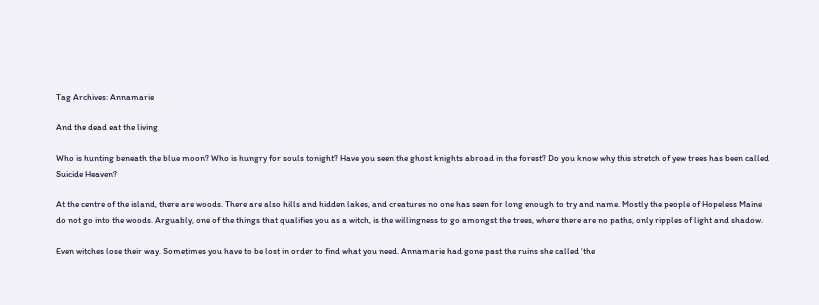Tag Archives: Annamarie

And the dead eat the living

Who is hunting beneath the blue moon? Who is hungry for souls tonight? Have you seen the ghost knights abroad in the forest? Do you know why this stretch of yew trees has been called Suicide Heaven?

At the centre of the island, there are woods. There are also hills and hidden lakes, and creatures no one has seen for long enough to try and name. Mostly the people of Hopeless Maine do not go into the woods. Arguably, one of the things that qualifies you as a witch, is the willingness to go amongst the trees, where there are no paths, only ripples of light and shadow.

Even witches lose their way. Sometimes you have to be lost in order to find what you need. Annamarie had gone past the ruins she called ‘the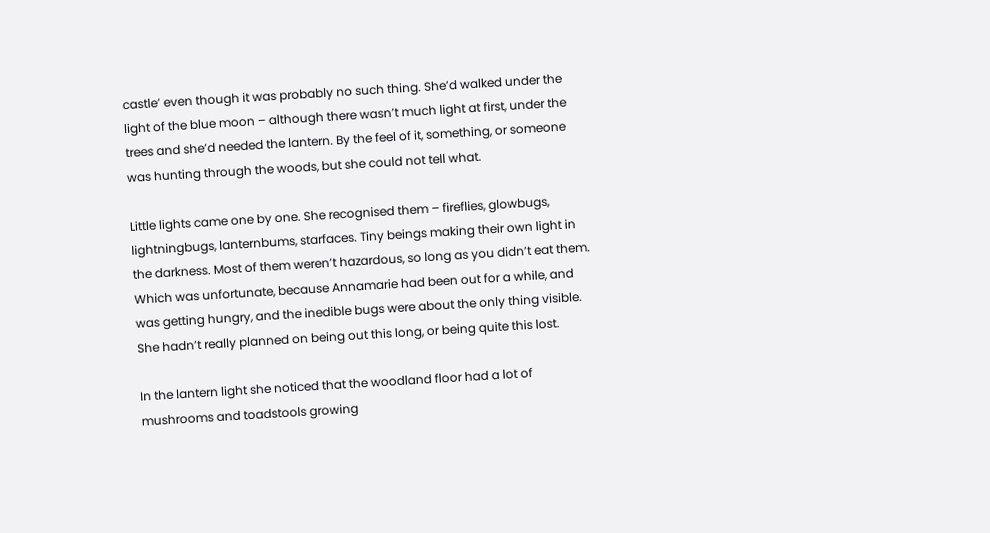castle’ even though it was probably no such thing. She’d walked under the light of the blue moon – although there wasn’t much light at first, under the trees and she’d needed the lantern. By the feel of it, something, or someone was hunting through the woods, but she could not tell what.

Little lights came one by one. She recognised them – fireflies, glowbugs, lightningbugs, lanternbums, starfaces. Tiny beings making their own light in the darkness. Most of them weren’t hazardous, so long as you didn’t eat them. Which was unfortunate, because Annamarie had been out for a while, and was getting hungry, and the inedible bugs were about the only thing visible. She hadn’t really planned on being out this long, or being quite this lost.

In the lantern light she noticed that the woodland floor had a lot of mushrooms and toadstools growing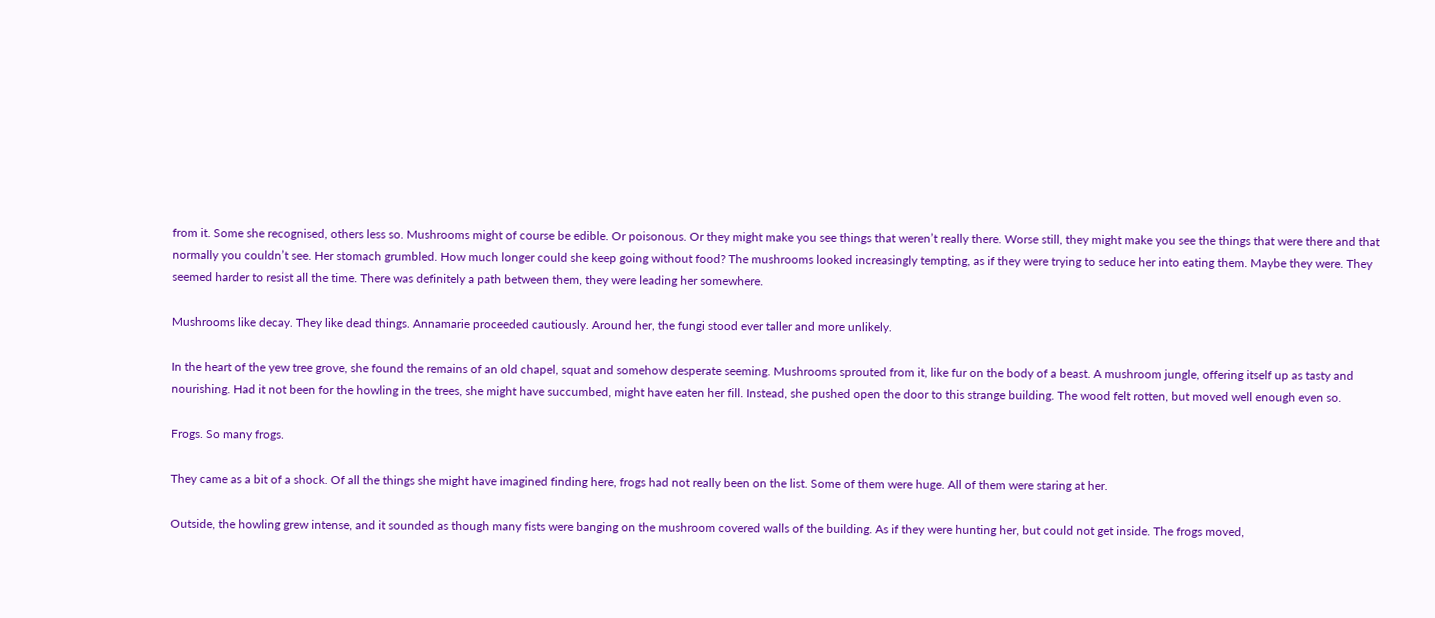from it. Some she recognised, others less so. Mushrooms might of course be edible. Or poisonous. Or they might make you see things that weren’t really there. Worse still, they might make you see the things that were there and that normally you couldn’t see. Her stomach grumbled. How much longer could she keep going without food? The mushrooms looked increasingly tempting, as if they were trying to seduce her into eating them. Maybe they were. They seemed harder to resist all the time. There was definitely a path between them, they were leading her somewhere.

Mushrooms like decay. They like dead things. Annamarie proceeded cautiously. Around her, the fungi stood ever taller and more unlikely.

In the heart of the yew tree grove, she found the remains of an old chapel, squat and somehow desperate seeming. Mushrooms sprouted from it, like fur on the body of a beast. A mushroom jungle, offering itself up as tasty and nourishing. Had it not been for the howling in the trees, she might have succumbed, might have eaten her fill. Instead, she pushed open the door to this strange building. The wood felt rotten, but moved well enough even so.

Frogs. So many frogs.

They came as a bit of a shock. Of all the things she might have imagined finding here, frogs had not really been on the list. Some of them were huge. All of them were staring at her.

Outside, the howling grew intense, and it sounded as though many fists were banging on the mushroom covered walls of the building. As if they were hunting her, but could not get inside. The frogs moved,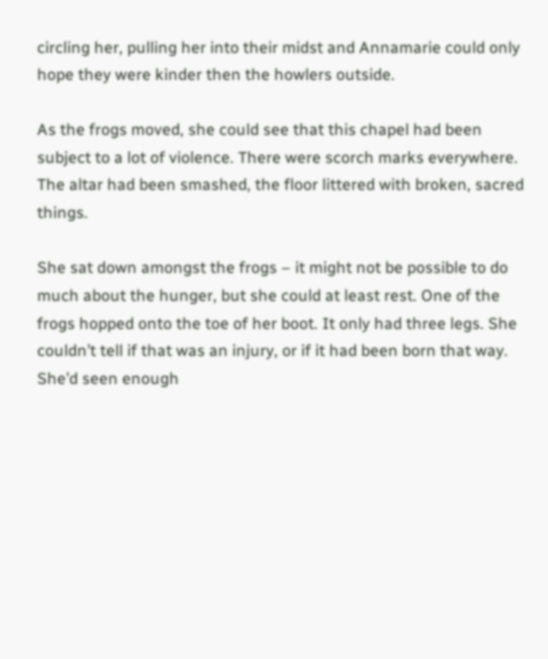circling her, pulling her into their midst and Annamarie could only hope they were kinder then the howlers outside.

As the frogs moved, she could see that this chapel had been subject to a lot of violence. There were scorch marks everywhere. The altar had been smashed, the floor littered with broken, sacred things.

She sat down amongst the frogs – it might not be possible to do much about the hunger, but she could at least rest. One of the frogs hopped onto the toe of her boot. It only had three legs. She couldn’t tell if that was an injury, or if it had been born that way. She’d seen enough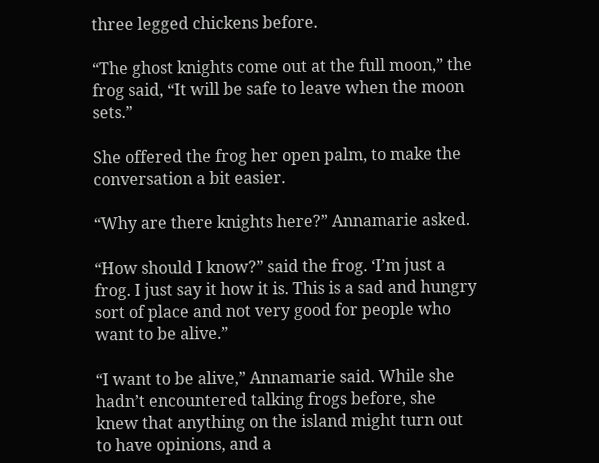three legged chickens before.

“The ghost knights come out at the full moon,” the frog said, “It will be safe to leave when the moon sets.”

She offered the frog her open palm, to make the conversation a bit easier.

“Why are there knights here?” Annamarie asked.

“How should I know?” said the frog. ‘I’m just a frog. I just say it how it is. This is a sad and hungry sort of place and not very good for people who want to be alive.”

“I want to be alive,” Annamarie said. While she hadn’t encountered talking frogs before, she knew that anything on the island might turn out to have opinions, and a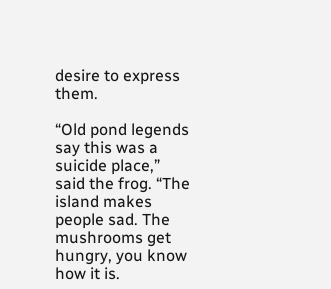desire to express them.

“Old pond legends say this was a suicide place,” said the frog. “The island makes people sad. The mushrooms get hungry, you know how it is.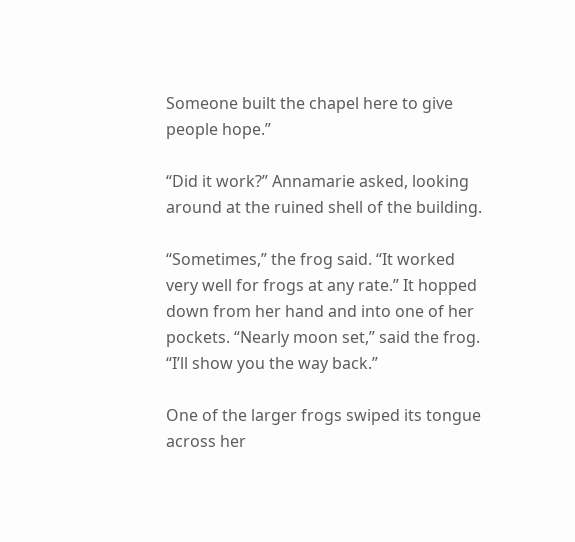Someone built the chapel here to give people hope.”

“Did it work?” Annamarie asked, looking around at the ruined shell of the building.

“Sometimes,” the frog said. “It worked very well for frogs at any rate.” It hopped down from her hand and into one of her pockets. “Nearly moon set,” said the frog. “I’ll show you the way back.”

One of the larger frogs swiped its tongue across her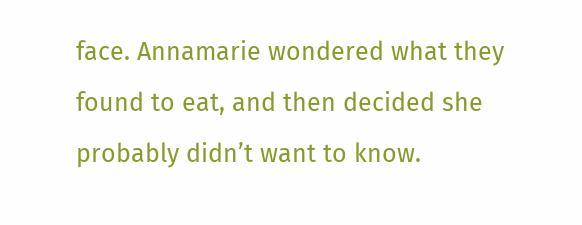face. Annamarie wondered what they found to eat, and then decided she probably didn’t want to know.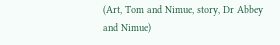(Art, Tom and Nimue, story, Dr Abbey and Nimue)